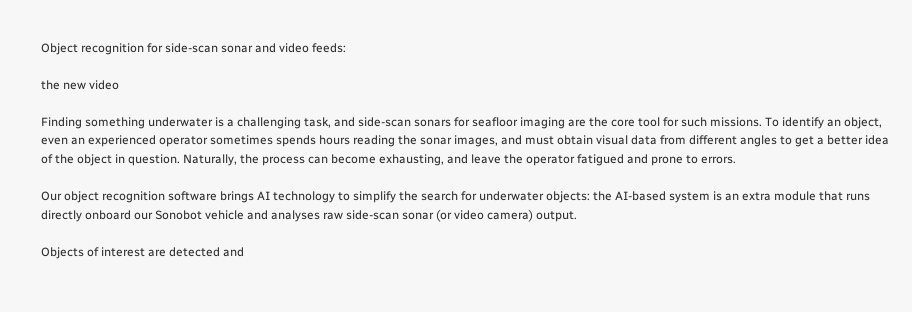Object recognition for side-scan sonar and video feeds:

the new video

Finding something underwater is a challenging task, and side-scan sonars for seafloor imaging are the core tool for such missions. To identify an object, even an experienced operator sometimes spends hours reading the sonar images, and must obtain visual data from different angles to get a better idea of the object in question. Naturally, the process can become exhausting, and leave the operator fatigued and prone to errors.

Our object recognition software brings AI technology to simplify the search for underwater objects: the AI-based system is an extra module that runs directly onboard our Sonobot vehicle and analyses raw side-scan sonar (or video camera) output.

Objects of interest are detected and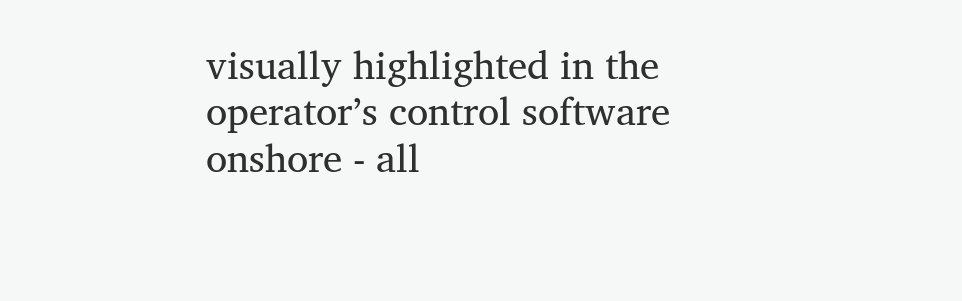visually highlighted in the operator’s control software onshore - all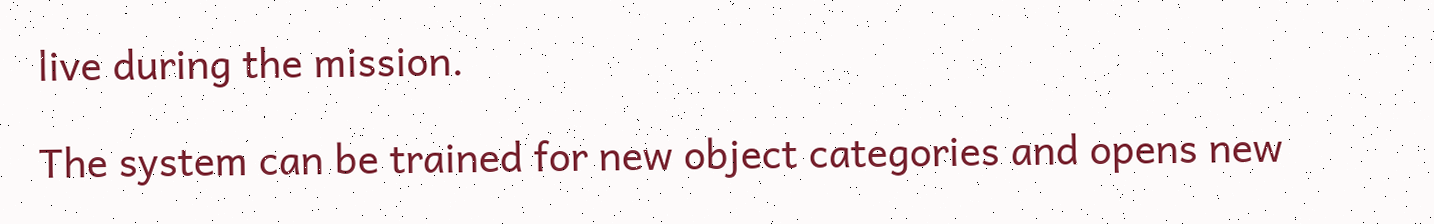live during the mission.

The system can be trained for new object categories and opens new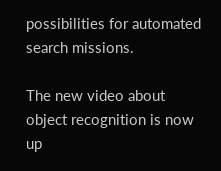possibilities for automated search missions.

The new video about object recognition is now up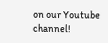on our Youtube channel!